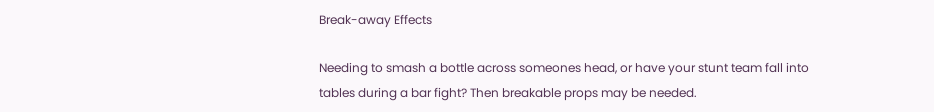Break-away Effects

Needing to smash a bottle across someones head, or have your stunt team fall into tables during a bar fight? Then breakable props may be needed.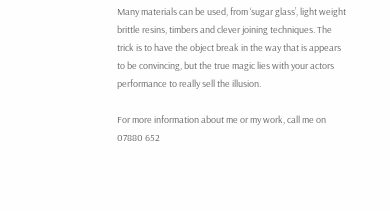Many materials can be used, from ‘sugar glass’, light weight brittle resins, timbers and clever joining techniques. The trick is to have the object break in the way that is appears to be convincing, but the true magic lies with your actors performance to really sell the illusion.

For more information about me or my work, call me on 07880 652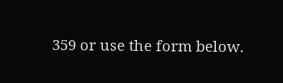359 or use the form below.